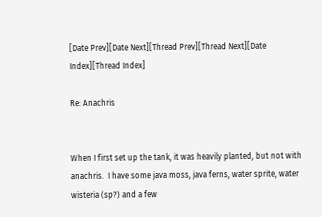[Date Prev][Date Next][Thread Prev][Thread Next][Date Index][Thread Index]

Re: Anachris


When I first set up the tank, it was heavily planted, but not with
anachris.  I have some java moss, java ferns, water sprite, water
wisteria (sp?) and a few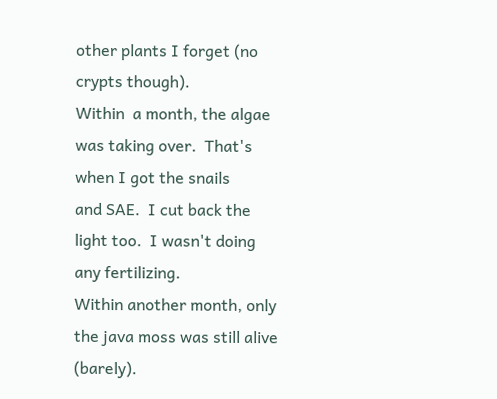other plants I forget (no crypts though).
Within  a month, the algae was taking over.  That's when I got the snails
and SAE.  I cut back the light too.  I wasn't doing any fertilizing.
Within another month, only the java moss was still alive (barely).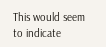This would seem to indicate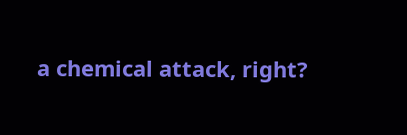a chemical attack, right?